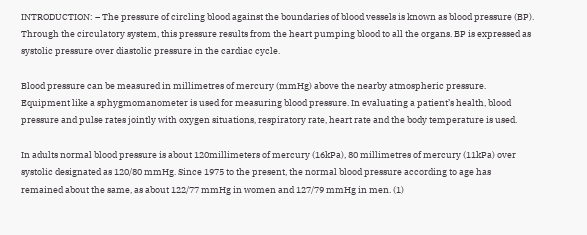INTRODUCTION: – The pressure of circling blood against the boundaries of blood vessels is known as blood pressure (BP). Through the circulatory system, this pressure results from the heart pumping blood to all the organs. BP is expressed as systolic pressure over diastolic pressure in the cardiac cycle.

Blood pressure can be measured in millimetres of mercury (mmHg) above the nearby atmospheric pressure. Equipment like a sphygmomanometer is used for measuring blood pressure. In evaluating a patient’s health, blood pressure and pulse rates jointly with oxygen situations, respiratory rate, heart rate and the body temperature is used.

In adults normal blood pressure is about 120millimeters of mercury (16kPa), 80 millimetres of mercury (11kPa) over systolic designated as 120/80 mmHg. Since 1975 to the present, the normal blood pressure according to age has remained about the same, as about 122/77 mmHg in women and 127/79 mmHg in men. (1)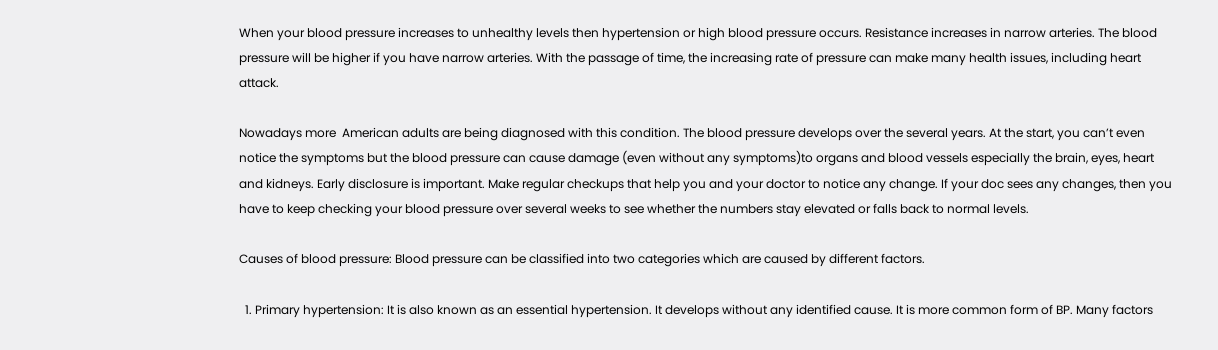When your blood pressure increases to unhealthy levels then hypertension or high blood pressure occurs. Resistance increases in narrow arteries. The blood pressure will be higher if you have narrow arteries. With the passage of time, the increasing rate of pressure can make many health issues, including heart attack.

Nowadays more  American adults are being diagnosed with this condition. The blood pressure develops over the several years. At the start, you can’t even notice the symptoms but the blood pressure can cause damage (even without any symptoms)to organs and blood vessels especially the brain, eyes, heart and kidneys. Early disclosure is important. Make regular checkups that help you and your doctor to notice any change. If your doc sees any changes, then you have to keep checking your blood pressure over several weeks to see whether the numbers stay elevated or falls back to normal levels.

Causes of blood pressure: Blood pressure can be classified into two categories which are caused by different factors.

  1. Primary hypertension: It is also known as an essential hypertension. It develops without any identified cause. It is more common form of BP. Many factors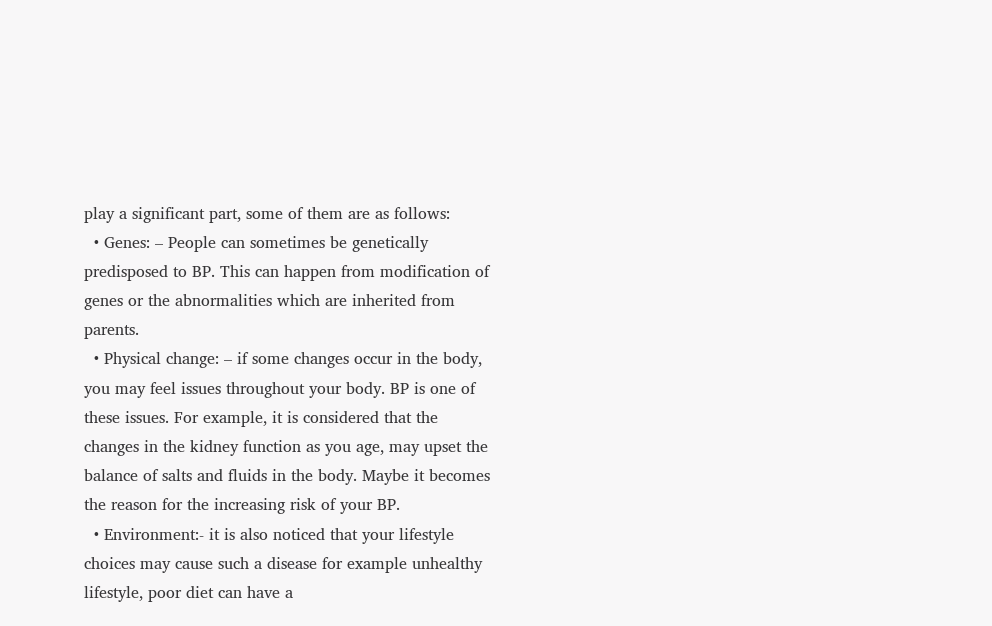play a significant part, some of them are as follows:
  • Genes: – People can sometimes be genetically predisposed to BP. This can happen from modification of genes or the abnormalities which are inherited from parents.
  • Physical change: – if some changes occur in the body, you may feel issues throughout your body. BP is one of these issues. For example, it is considered that the changes in the kidney function as you age, may upset the balance of salts and fluids in the body. Maybe it becomes the reason for the increasing risk of your BP.
  • Environment:- it is also noticed that your lifestyle choices may cause such a disease for example unhealthy lifestyle, poor diet can have a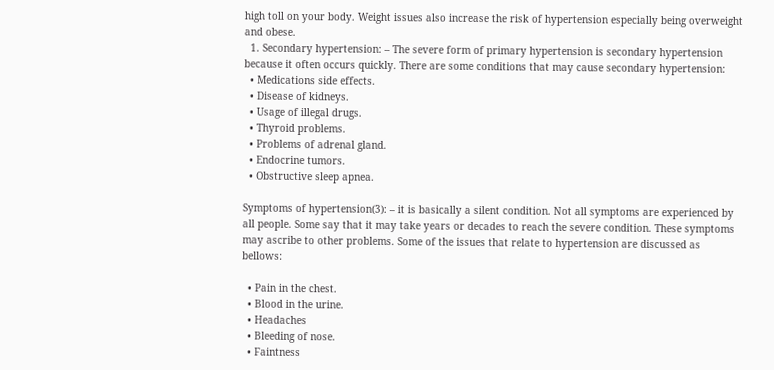high toll on your body. Weight issues also increase the risk of hypertension especially being overweight and obese.
  1. Secondary hypertension: – The severe form of primary hypertension is secondary hypertension because it often occurs quickly. There are some conditions that may cause secondary hypertension:
  • Medications side effects.
  • Disease of kidneys.
  • Usage of illegal drugs.
  • Thyroid problems.
  • Problems of adrenal gland.
  • Endocrine tumors.
  • Obstructive sleep apnea.

Symptoms of hypertension(3): – it is basically a silent condition. Not all symptoms are experienced by all people. Some say that it may take years or decades to reach the severe condition. These symptoms may ascribe to other problems. Some of the issues that relate to hypertension are discussed as bellows:

  • Pain in the chest.
  • Blood in the urine.
  • Headaches
  • Bleeding of nose.
  • Faintness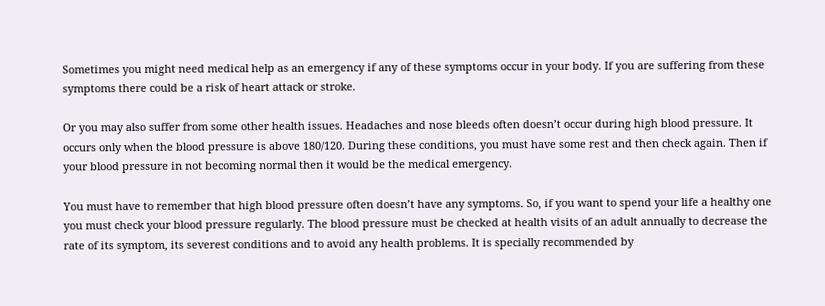Sometimes you might need medical help as an emergency if any of these symptoms occur in your body. If you are suffering from these symptoms there could be a risk of heart attack or stroke.

Or you may also suffer from some other health issues. Headaches and nose bleeds often doesn’t occur during high blood pressure. It occurs only when the blood pressure is above 180/120. During these conditions, you must have some rest and then check again. Then if your blood pressure in not becoming normal then it would be the medical emergency.

You must have to remember that high blood pressure often doesn’t have any symptoms. So, if you want to spend your life a healthy one you must check your blood pressure regularly. The blood pressure must be checked at health visits of an adult annually to decrease the rate of its symptom, its severest conditions and to avoid any health problems. It is specially recommended by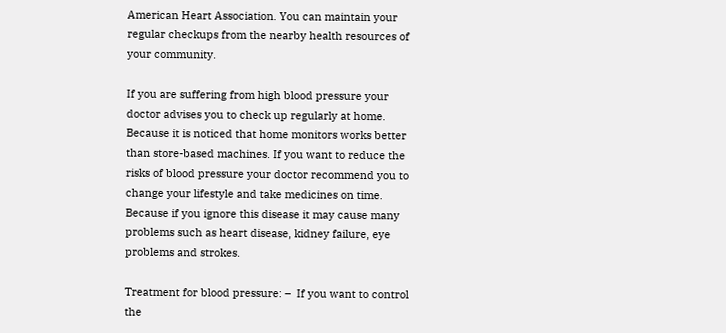American Heart Association. You can maintain your regular checkups from the nearby health resources of your community.

If you are suffering from high blood pressure your doctor advises you to check up regularly at home. Because it is noticed that home monitors works better than store-based machines. If you want to reduce the risks of blood pressure your doctor recommend you to change your lifestyle and take medicines on time. Because if you ignore this disease it may cause many problems such as heart disease, kidney failure, eye problems and strokes.

Treatment for blood pressure: –  If you want to control the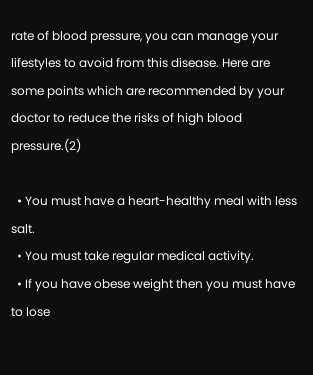rate of blood pressure, you can manage your lifestyles to avoid from this disease. Here are some points which are recommended by your doctor to reduce the risks of high blood pressure.(2)

  • You must have a heart-healthy meal with less salt.
  • You must take regular medical activity.
  • If you have obese weight then you must have to lose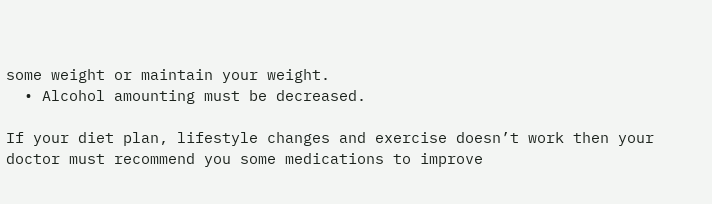some weight or maintain your weight.
  • Alcohol amounting must be decreased.

If your diet plan, lifestyle changes and exercise doesn’t work then your doctor must recommend you some medications to improve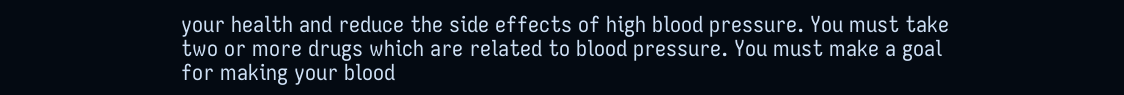your health and reduce the side effects of high blood pressure. You must take two or more drugs which are related to blood pressure. You must make a goal for making your blood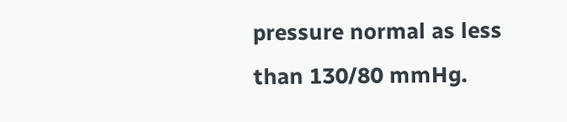pressure normal as less than 130/80 mmHg.